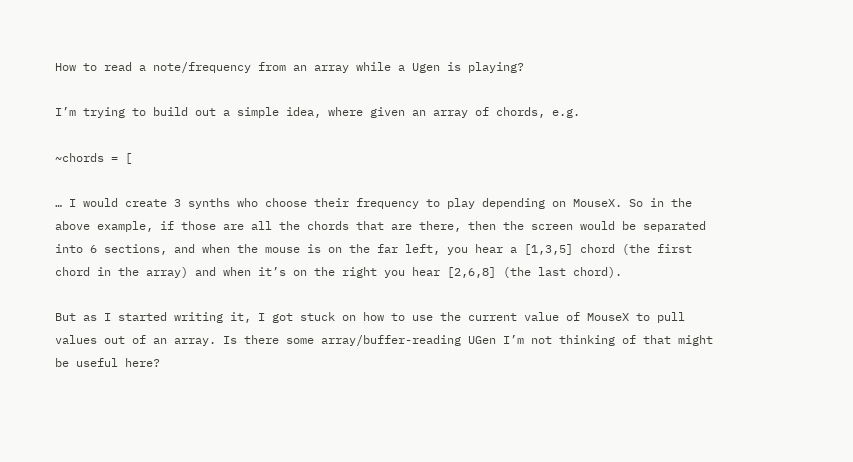How to read a note/frequency from an array while a Ugen is playing?

I’m trying to build out a simple idea, where given an array of chords, e.g.

~chords = [

… I would create 3 synths who choose their frequency to play depending on MouseX. So in the above example, if those are all the chords that are there, then the screen would be separated into 6 sections, and when the mouse is on the far left, you hear a [1,3,5] chord (the first chord in the array) and when it’s on the right you hear [2,6,8] (the last chord).

But as I started writing it, I got stuck on how to use the current value of MouseX to pull values out of an array. Is there some array/buffer-reading UGen I’m not thinking of that might be useful here?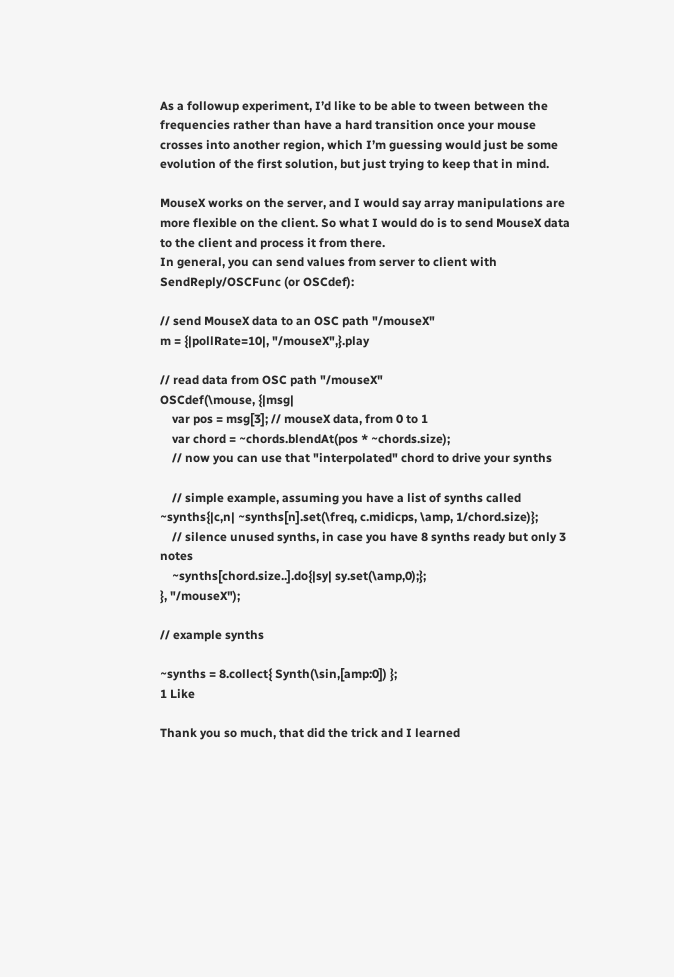As a followup experiment, I’d like to be able to tween between the frequencies rather than have a hard transition once your mouse crosses into another region, which I’m guessing would just be some evolution of the first solution, but just trying to keep that in mind.

MouseX works on the server, and I would say array manipulations are more flexible on the client. So what I would do is to send MouseX data to the client and process it from there.
In general, you can send values from server to client with SendReply/OSCFunc (or OSCdef):

// send MouseX data to an OSC path "/mouseX"
m = {|pollRate=10|, "/mouseX",}.play

// read data from OSC path "/mouseX"
OSCdef(\mouse, {|msg|
    var pos = msg[3]; // mouseX data, from 0 to 1
    var chord = ~chords.blendAt(pos * ~chords.size);
    // now you can use that "interpolated" chord to drive your synths

    // simple example, assuming you have a list of synths called ~synths{|c,n| ~synths[n].set(\freq, c.midicps, \amp, 1/chord.size)};
    // silence unused synths, in case you have 8 synths ready but only 3 notes
    ~synths[chord.size..].do{|sy| sy.set(\amp,0);};
}, "/mouseX");

// example synths

~synths = 8.collect{ Synth(\sin,[amp:0]) };
1 Like

Thank you so much, that did the trick and I learned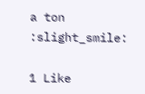a ton :slight_smile:

1 Like